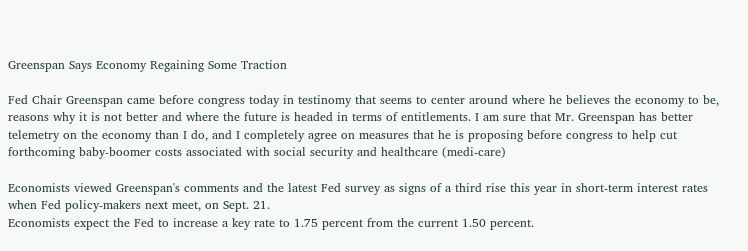Greenspan Says Economy Regaining Some Traction

Fed Chair Greenspan came before congress today in testinomy that seems to center around where he believes the economy to be, reasons why it is not better and where the future is headed in terms of entitlements. I am sure that Mr. Greenspan has better telemetry on the economy than I do, and I completely agree on measures that he is proposing before congress to help cut forthcoming baby-boomer costs associated with social security and healthcare (medi-care)

Economists viewed Greenspan's comments and the latest Fed survey as signs of a third rise this year in short-term interest rates when Fed policy-makers next meet, on Sept. 21.
Economists expect the Fed to increase a key rate to 1.75 percent from the current 1.50 percent.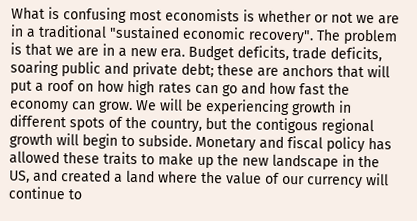What is confusing most economists is whether or not we are in a traditional "sustained economic recovery". The problem is that we are in a new era. Budget deficits, trade deficits, soaring public and private debt; these are anchors that will put a roof on how high rates can go and how fast the economy can grow. We will be experiencing growth in different spots of the country, but the contigous regional growth will begin to subside. Monetary and fiscal policy has allowed these traits to make up the new landscape in the US, and created a land where the value of our currency will continue to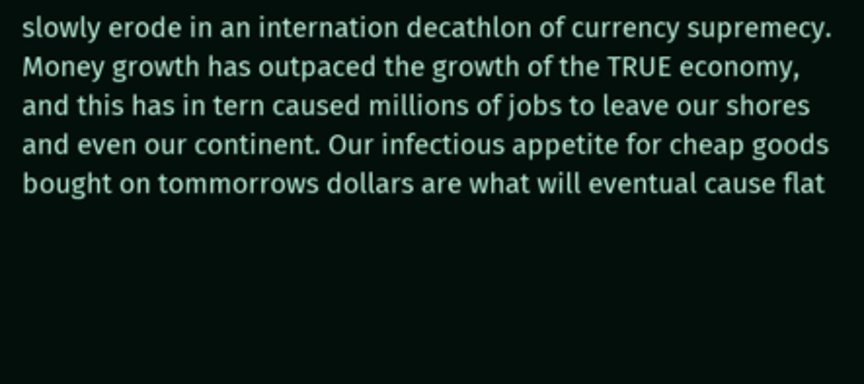slowly erode in an internation decathlon of currency supremecy. Money growth has outpaced the growth of the TRUE economy, and this has in tern caused millions of jobs to leave our shores and even our continent. Our infectious appetite for cheap goods bought on tommorrows dollars are what will eventual cause flat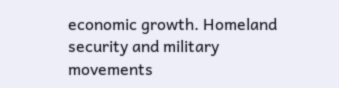economic growth. Homeland security and military movements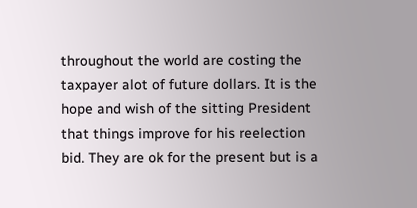throughout the world are costing the taxpayer alot of future dollars. It is the hope and wish of the sitting President that things improve for his reelection bid. They are ok for the present but is a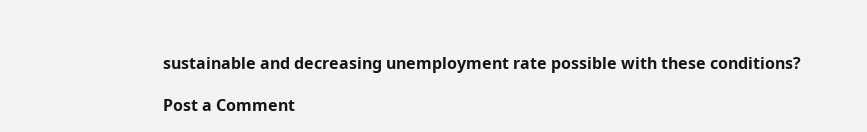sustainable and decreasing unemployment rate possible with these conditions?

Post a Comment